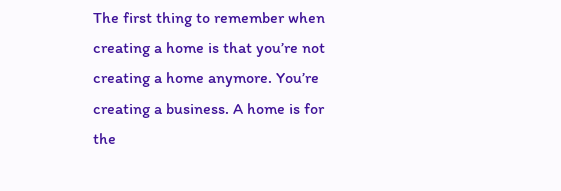The first thing to remember when creating a home is that you’re not creating a home anymore. You’re creating a business. A home is for the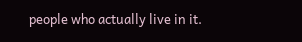people who actually live in it.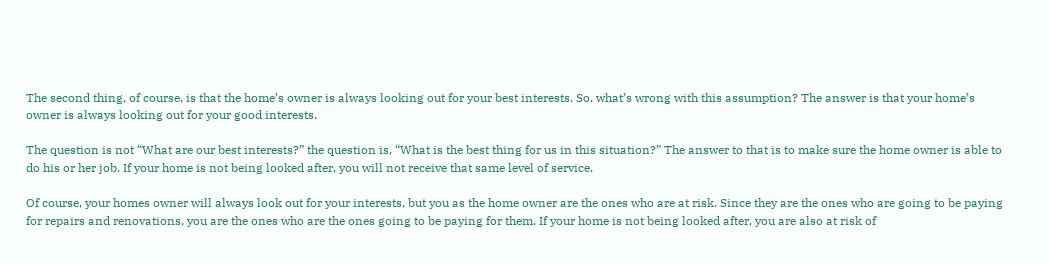The second thing, of course, is that the home’s owner is always looking out for your best interests. So, what’s wrong with this assumption? The answer is that your home’s owner is always looking out for your good interests.

The question is not “What are our best interests?” the question is, “What is the best thing for us in this situation?” The answer to that is to make sure the home owner is able to do his or her job. If your home is not being looked after, you will not receive that same level of service.

Of course, your homes owner will always look out for your interests, but you as the home owner are the ones who are at risk. Since they are the ones who are going to be paying for repairs and renovations, you are the ones who are the ones going to be paying for them. If your home is not being looked after, you are also at risk of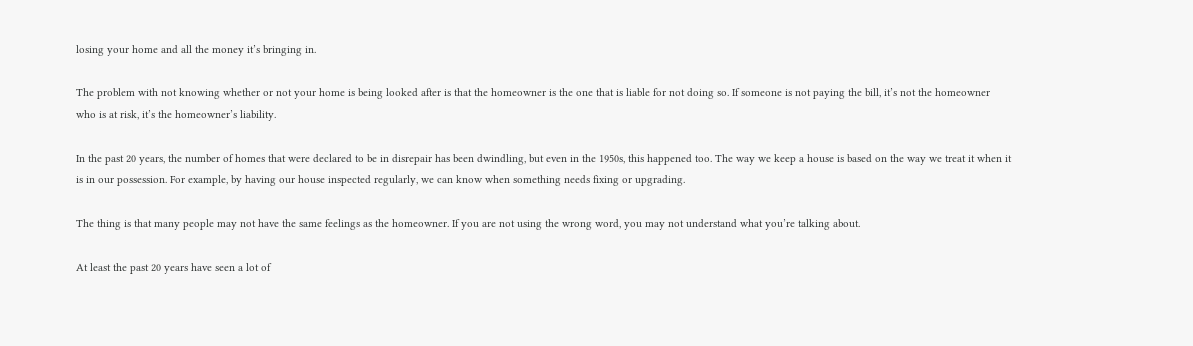losing your home and all the money it’s bringing in.

The problem with not knowing whether or not your home is being looked after is that the homeowner is the one that is liable for not doing so. If someone is not paying the bill, it’s not the homeowner who is at risk, it’s the homeowner’s liability.

In the past 20 years, the number of homes that were declared to be in disrepair has been dwindling, but even in the 1950s, this happened too. The way we keep a house is based on the way we treat it when it is in our possession. For example, by having our house inspected regularly, we can know when something needs fixing or upgrading.

The thing is that many people may not have the same feelings as the homeowner. If you are not using the wrong word, you may not understand what you’re talking about.

At least the past 20 years have seen a lot of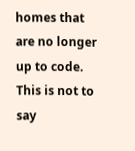homes that are no longer up to code. This is not to say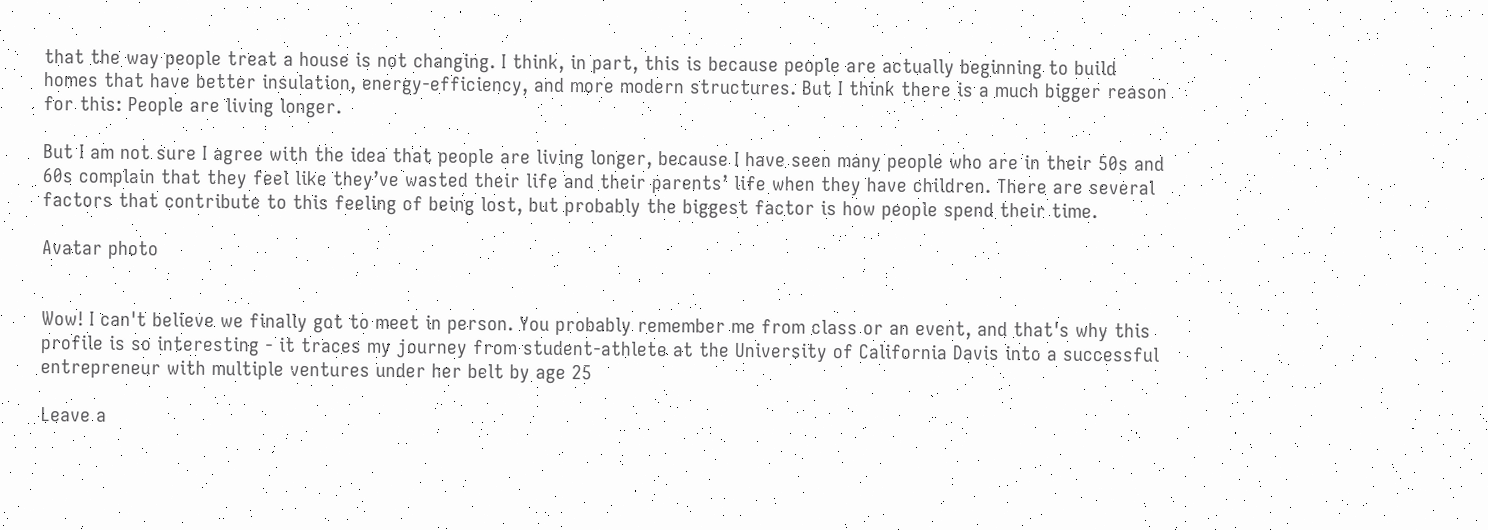that the way people treat a house is not changing. I think, in part, this is because people are actually beginning to build homes that have better insulation, energy-efficiency, and more modern structures. But I think there is a much bigger reason for this: People are living longer.

But I am not sure I agree with the idea that people are living longer, because I have seen many people who are in their 50s and 60s complain that they feel like they’ve wasted their life and their parents’ life when they have children. There are several factors that contribute to this feeling of being lost, but probably the biggest factor is how people spend their time.

Avatar photo


Wow! I can't believe we finally got to meet in person. You probably remember me from class or an event, and that's why this profile is so interesting - it traces my journey from student-athlete at the University of California Davis into a successful entrepreneur with multiple ventures under her belt by age 25

Leave a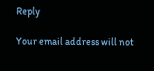Reply

Your email address will not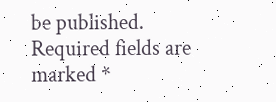be published. Required fields are marked *